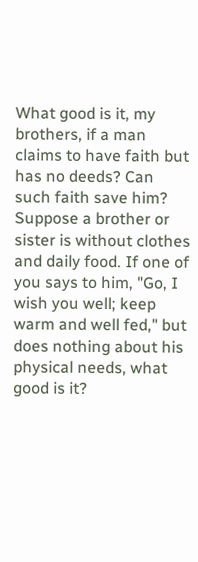What good is it, my brothers, if a man claims to have faith but has no deeds? Can such faith save him? Suppose a brother or sister is without clothes and daily food. If one of you says to him, "Go, I wish you well; keep warm and well fed," but does nothing about his physical needs, what good is it?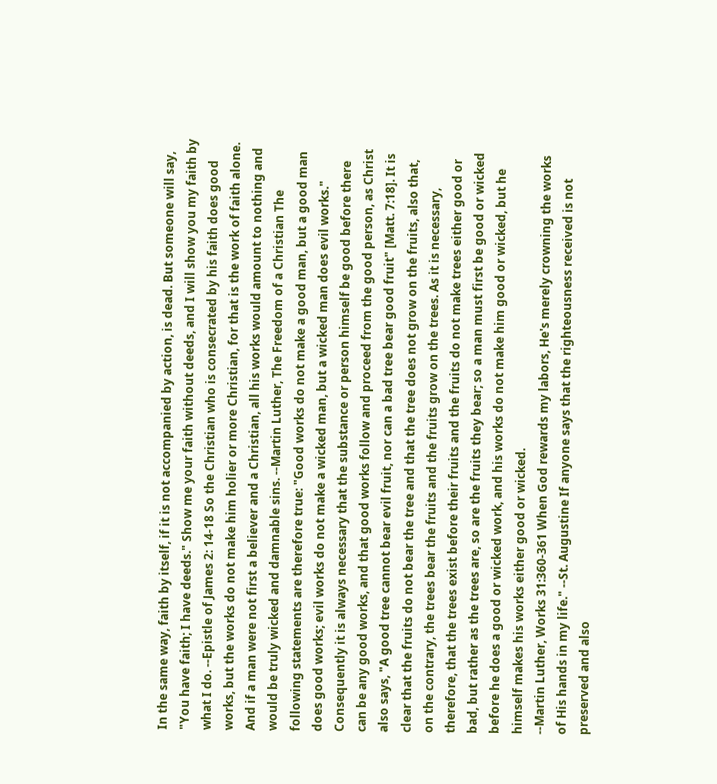In the same way, faith by itself, if it is not accompanied by action, is dead. But someone will say, "You have faith; I have deeds." Show me your faith without deeds, and I will show you my faith by what I do. --Epistle of James 2: 14-18 So the Christian who is consecrated by his faith does good works, but the works do not make him holier or more Christian, for that is the work of faith alone. And if a man were not first a believer and a Christian, all his works would amount to nothing and would be truly wicked and damnable sins. --Martin Luther, The Freedom of a Christian The following statements are therefore true: "Good works do not make a good man, but a good man does good works; evil works do not make a wicked man, but a wicked man does evil works." Consequently it is always necessary that the substance or person himself be good before there can be any good works, and that good works follow and proceed from the good person, as Christ also says, "A good tree cannot bear evil fruit, nor can a bad tree bear good fruit" [Matt. 7:18]. It is clear that the fruits do not bear the tree and that the tree does not grow on the fruits, also that, on the contrary, the trees bear the fruits and the fruits grow on the trees. As it is necessary, therefore, that the trees exist before their fruits and the fruits do not make trees either good or bad, but rather as the trees are, so are the fruits they bear; so a man must first be good or wicked before he does a good or wicked work, and his works do not make him good or wicked, but he himself makes his works either good or wicked.
--Martin Luther, Works 31:360-361 When God rewards my labors, He's merely crowning the works of His hands in my life." --St. Augustine If anyone says that the righteousness received is not preserved and also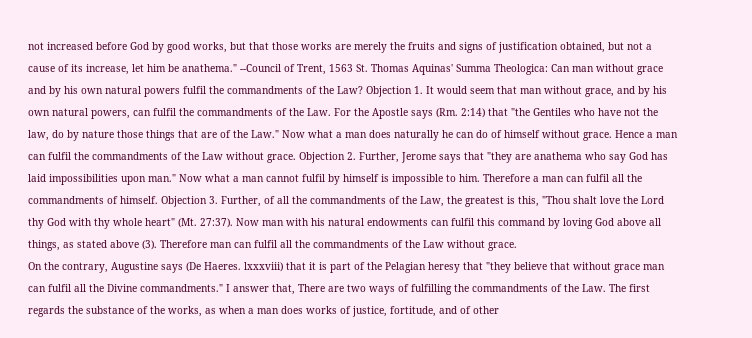not increased before God by good works, but that those works are merely the fruits and signs of justification obtained, but not a cause of its increase, let him be anathema." --Council of Trent, 1563 St. Thomas Aquinas' Summa Theologica: Can man without grace and by his own natural powers fulfil the commandments of the Law? Objection 1. It would seem that man without grace, and by his own natural powers, can fulfil the commandments of the Law. For the Apostle says (Rm. 2:14) that "the Gentiles who have not the law, do by nature those things that are of the Law." Now what a man does naturally he can do of himself without grace. Hence a man can fulfil the commandments of the Law without grace. Objection 2. Further, Jerome says that "they are anathema who say God has laid impossibilities upon man." Now what a man cannot fulfil by himself is impossible to him. Therefore a man can fulfil all the commandments of himself. Objection 3. Further, of all the commandments of the Law, the greatest is this, "Thou shalt love the Lord thy God with thy whole heart" (Mt. 27:37). Now man with his natural endowments can fulfil this command by loving God above all things, as stated above (3). Therefore man can fulfil all the commandments of the Law without grace.
On the contrary, Augustine says (De Haeres. lxxxviii) that it is part of the Pelagian heresy that "they believe that without grace man can fulfil all the Divine commandments." I answer that, There are two ways of fulfilling the commandments of the Law. The first regards the substance of the works, as when a man does works of justice, fortitude, and of other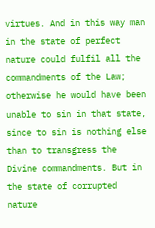virtues. And in this way man in the state of perfect nature could fulfil all the commandments of the Law; otherwise he would have been unable to sin in that state, since to sin is nothing else than to transgress the Divine commandments. But in the state of corrupted nature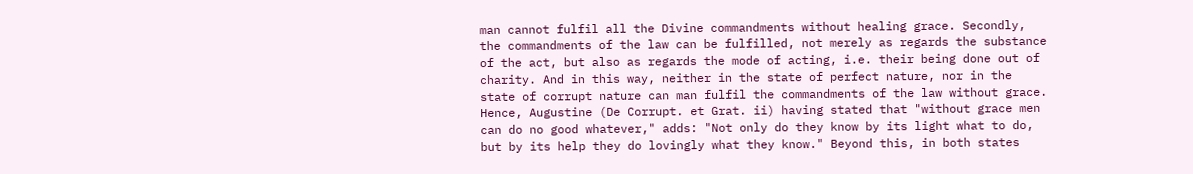man cannot fulfil all the Divine commandments without healing grace. Secondly, the commandments of the law can be fulfilled, not merely as regards the substance of the act, but also as regards the mode of acting, i.e. their being done out of charity. And in this way, neither in the state of perfect nature, nor in the state of corrupt nature can man fulfil the commandments of the law without grace. Hence, Augustine (De Corrupt. et Grat. ii) having stated that "without grace men can do no good whatever," adds: "Not only do they know by its light what to do, but by its help they do lovingly what they know." Beyond this, in both states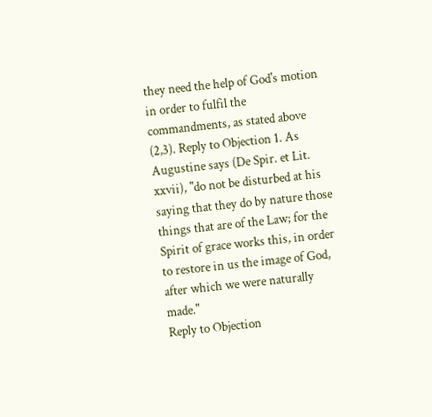they need the help of God's motion in order to fulfil the commandments, as stated above (2,3). Reply to Objection 1. As Augustine says (De Spir. et Lit. xxvii), "do not be disturbed at his saying that they do by nature those things that are of the Law; for the Spirit of grace works this, in order to restore in us the image of God, after which we were naturally made."
Reply to Objection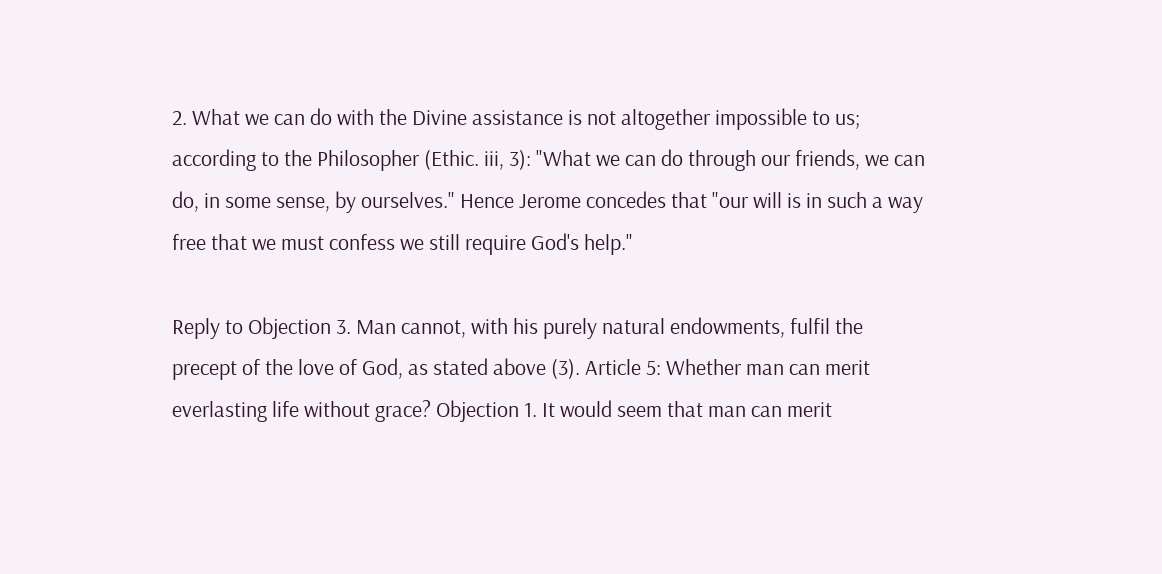2. What we can do with the Divine assistance is not altogether impossible to us; according to the Philosopher (Ethic. iii, 3): "What we can do through our friends, we can do, in some sense, by ourselves." Hence Jerome concedes that "our will is in such a way free that we must confess we still require God's help."

Reply to Objection 3. Man cannot, with his purely natural endowments, fulfil the precept of the love of God, as stated above (3). Article 5: Whether man can merit everlasting life without grace? Objection 1. It would seem that man can merit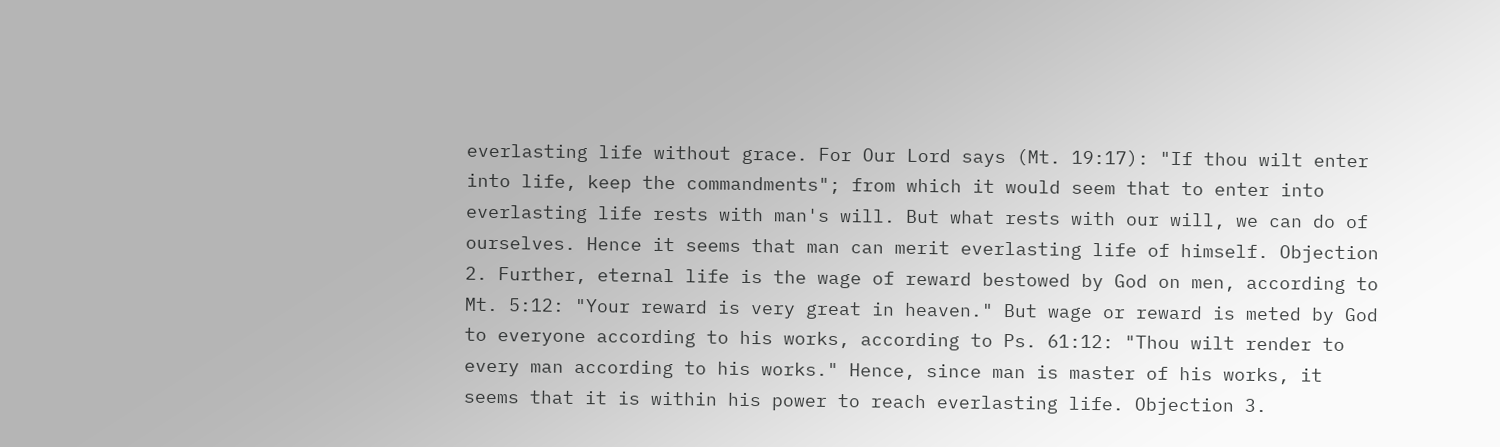everlasting life without grace. For Our Lord says (Mt. 19:17): "If thou wilt enter into life, keep the commandments"; from which it would seem that to enter into everlasting life rests with man's will. But what rests with our will, we can do of ourselves. Hence it seems that man can merit everlasting life of himself. Objection 2. Further, eternal life is the wage of reward bestowed by God on men, according to Mt. 5:12: "Your reward is very great in heaven." But wage or reward is meted by God to everyone according to his works, according to Ps. 61:12: "Thou wilt render to every man according to his works." Hence, since man is master of his works, it seems that it is within his power to reach everlasting life. Objection 3.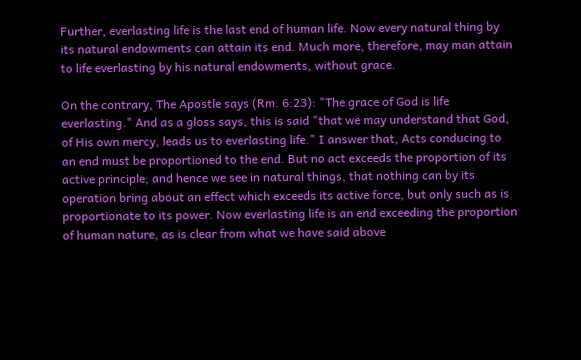Further, everlasting life is the last end of human life. Now every natural thing by its natural endowments can attain its end. Much more, therefore, may man attain to life everlasting by his natural endowments, without grace.

On the contrary, The Apostle says (Rm. 6:23): "The grace of God is life everlasting." And as a gloss says, this is said "that we may understand that God, of His own mercy, leads us to everlasting life." I answer that, Acts conducing to an end must be proportioned to the end. But no act exceeds the proportion of its active principle; and hence we see in natural things, that nothing can by its operation bring about an effect which exceeds its active force, but only such as is proportionate to its power. Now everlasting life is an end exceeding the proportion of human nature, as is clear from what we have said above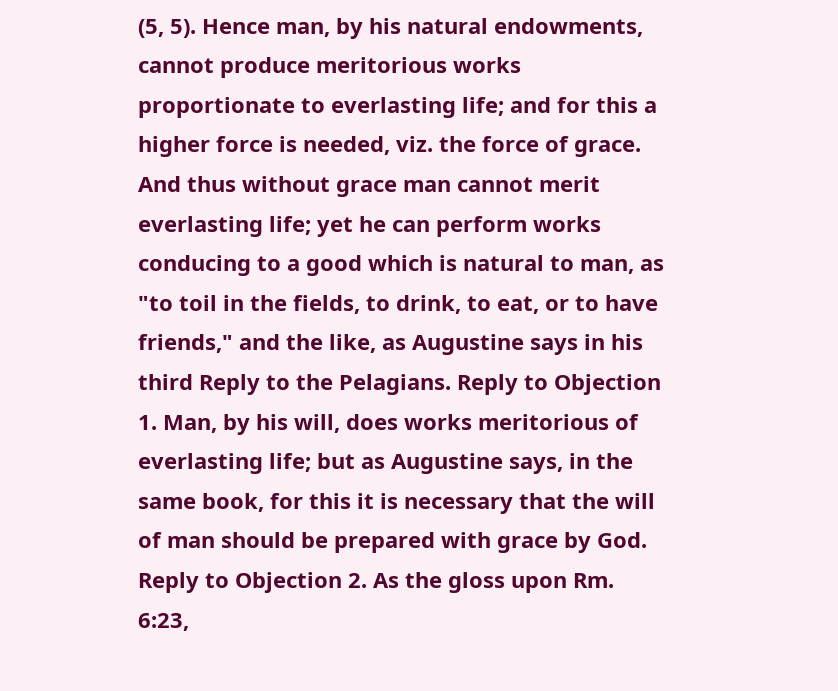(5, 5). Hence man, by his natural endowments, cannot produce meritorious works proportionate to everlasting life; and for this a higher force is needed, viz. the force of grace. And thus without grace man cannot merit everlasting life; yet he can perform works conducing to a good which is natural to man, as "to toil in the fields, to drink, to eat, or to have friends," and the like, as Augustine says in his third Reply to the Pelagians. Reply to Objection 1. Man, by his will, does works meritorious of everlasting life; but as Augustine says, in the same book, for this it is necessary that the will of man should be prepared with grace by God. Reply to Objection 2. As the gloss upon Rm. 6:23,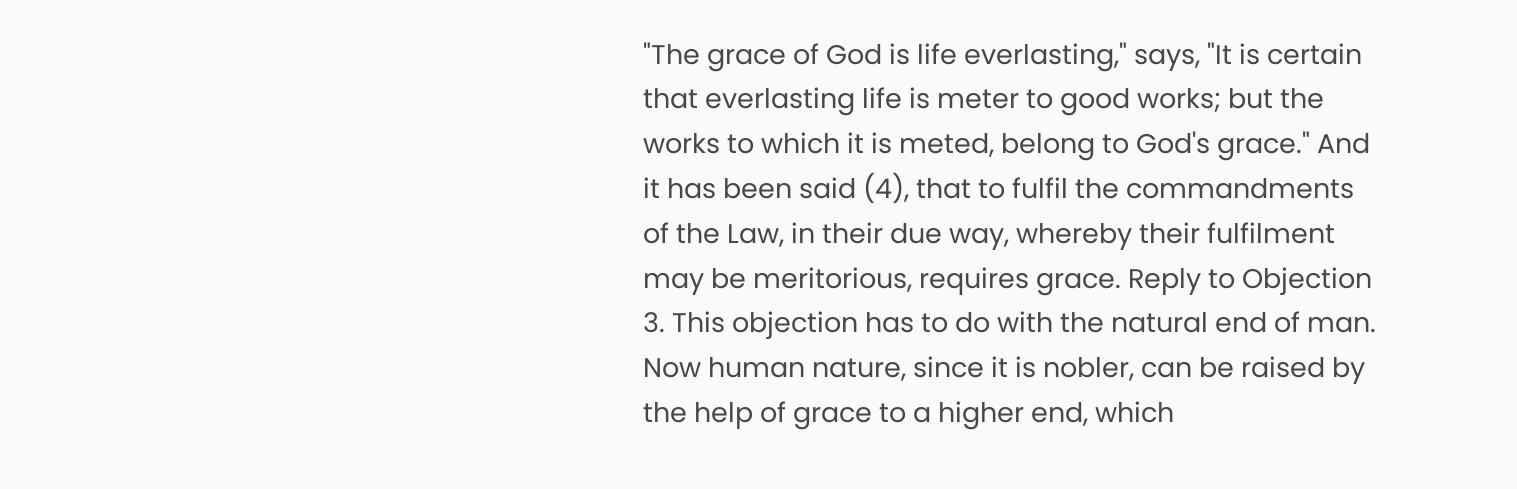"The grace of God is life everlasting," says, "It is certain that everlasting life is meter to good works; but the works to which it is meted, belong to God's grace." And it has been said (4), that to fulfil the commandments of the Law, in their due way, whereby their fulfilment may be meritorious, requires grace. Reply to Objection 3. This objection has to do with the natural end of man. Now human nature, since it is nobler, can be raised by the help of grace to a higher end, which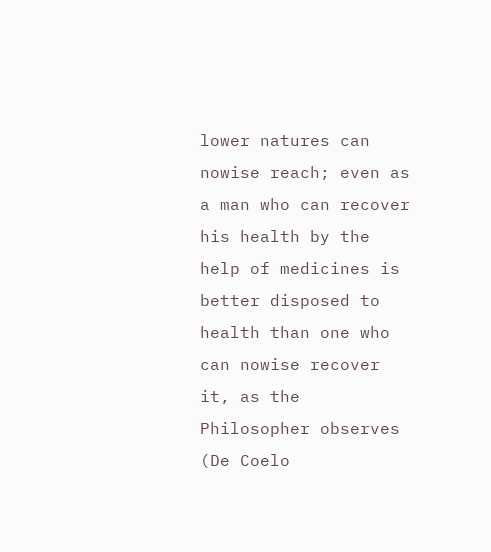lower natures can nowise reach; even as a man who can recover his health by the help of medicines is better disposed to health than one who can nowise recover it, as the Philosopher observes (De Coelo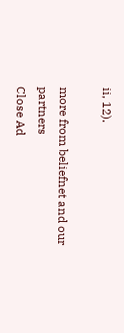ii, 12).

more from beliefnet and our partners
Close Ad